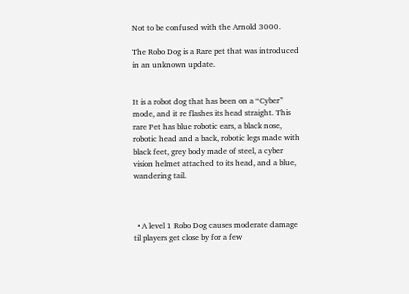Not to be confused with the Arnold 3000.

The Robo Dog is a Rare pet that was introduced in an unknown update.


It is a robot dog that has been on a “Cyber” mode, and it re flashes its head straight. This rare Pet has blue robotic ears, a black nose, robotic head and a back, robotic legs made with black feet, grey body made of steel, a cyber vision helmet attached to its head, and a blue, wandering tail.



  • A level 1 Robo Dog causes moderate damage til players get close by for a few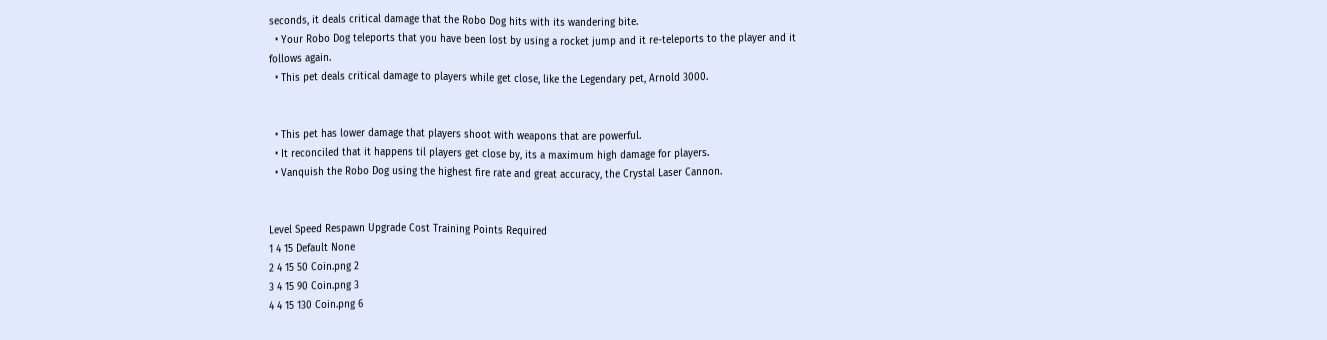seconds, it deals critical damage that the Robo Dog hits with its wandering bite.
  • Your Robo Dog teleports that you have been lost by using a rocket jump and it re-teleports to the player and it follows again.
  • This pet deals critical damage to players while get close, like the Legendary pet, Arnold 3000.


  • This pet has lower damage that players shoot with weapons that are powerful.
  • It reconciled that it happens til players get close by, its a maximum high damage for players.
  • Vanquish the Robo Dog using the highest fire rate and great accuracy, the Crystal Laser Cannon.


Level Speed Respawn Upgrade Cost Training Points Required
1 4 15 Default None
2 4 15 50 Coin.png 2
3 4 15 90 Coin.png 3
4 4 15 130 Coin.png 6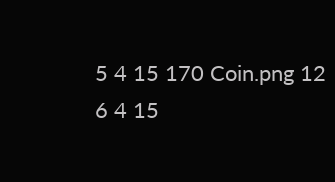5 4 15 170 Coin.png 12
6 4 15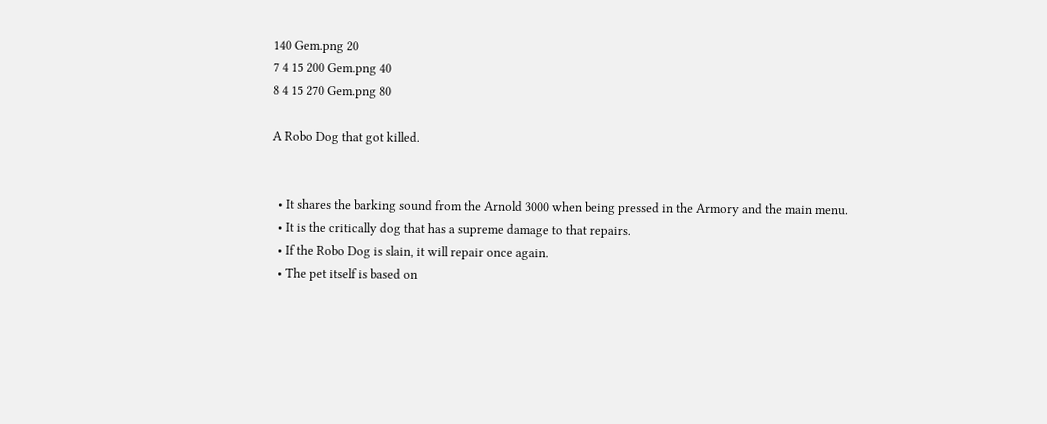140 Gem.png 20
7 4 15 200 Gem.png 40
8 4 15 270 Gem.png 80

A Robo Dog that got killed.


  • It shares the barking sound from the Arnold 3000 when being pressed in the Armory and the main menu.
  • It is the critically dog that has a supreme damage to that repairs.
  • If the Robo Dog is slain, it will repair once again.
  • The pet itself is based on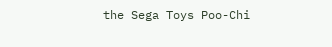the Sega Toys Poo-Chi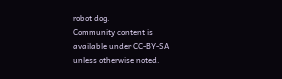robot dog.
Community content is available under CC-BY-SA unless otherwise noted.